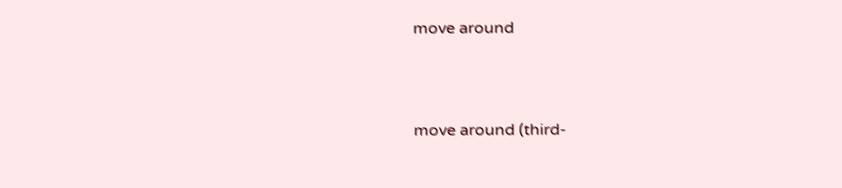move around



move around (third-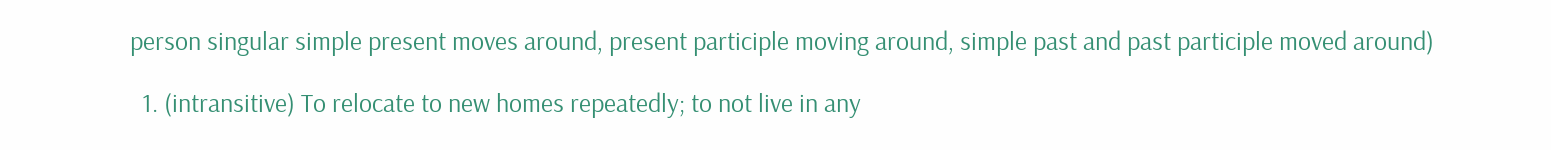person singular simple present moves around, present participle moving around, simple past and past participle moved around)

  1. (intransitive) To relocate to new homes repeatedly; to not live in any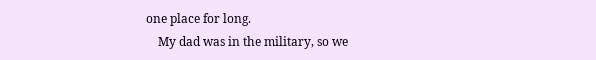one place for long.
    My dad was in the military, so we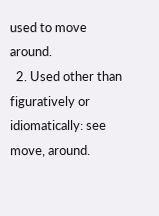used to move around.
  2. Used other than figuratively or idiomatically: see move, around.